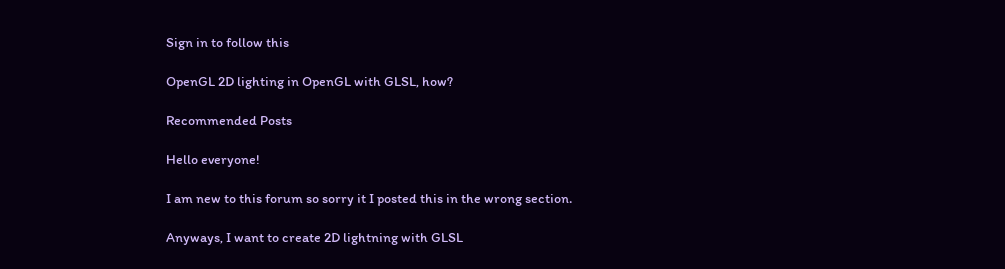Sign in to follow this

OpenGL 2D lighting in OpenGL with GLSL, how?

Recommended Posts

Hello everyone!

I am new to this forum so sorry it I posted this in the wrong section.

Anyways, I want to create 2D lightning with GLSL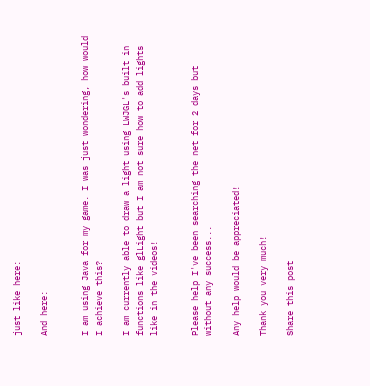just like here:

And here:


I am using Java for my game. I was just wondering, how would I achieve this?

I am currently able to draw a light using LWJGL's built in functions like glLight but I am not sure how to add lights like in the videos!


Please help I've been searching the net for 2 days but without any success...

Any help would be appreciated!

Thank you very much!

Share this post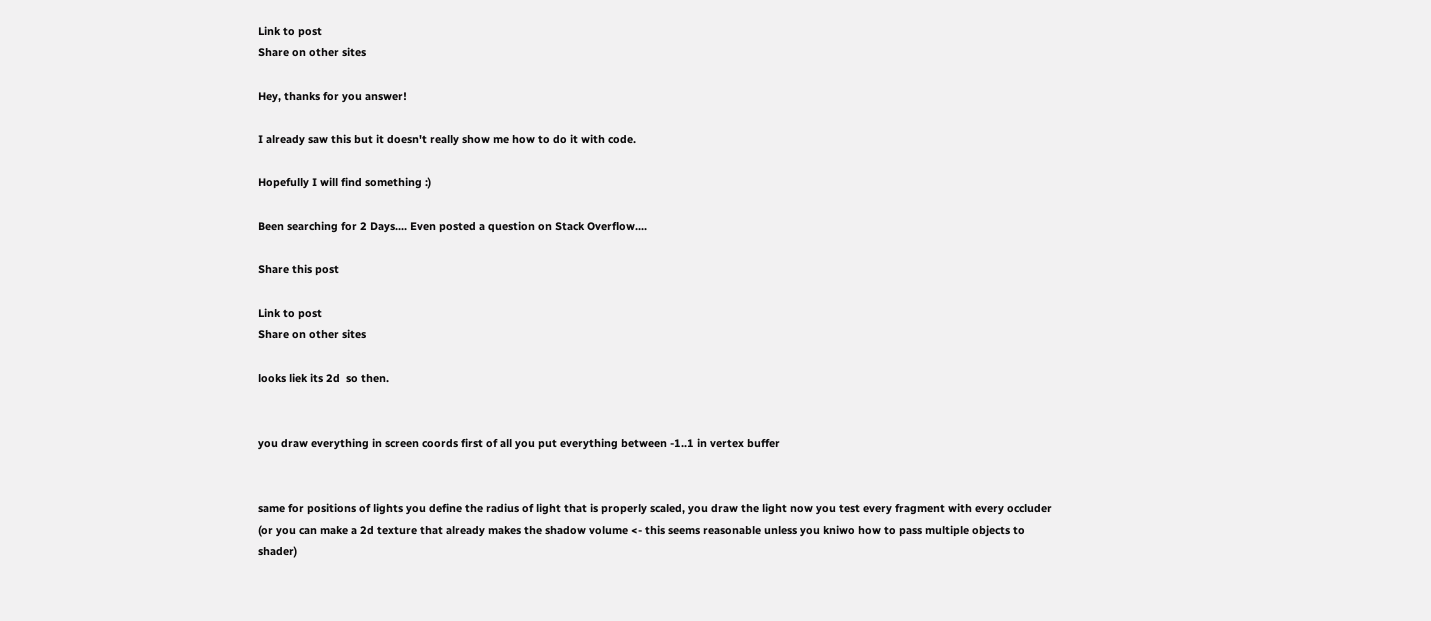Link to post
Share on other sites

Hey, thanks for you answer!

I already saw this but it doesn't really show me how to do it with code.

Hopefully I will find something :)

Been searching for 2 Days.... Even posted a question on Stack Overflow....

Share this post

Link to post
Share on other sites

looks liek its 2d  so then.


you draw everything in screen coords first of all you put everything between -1..1 in vertex buffer


same for positions of lights you define the radius of light that is properly scaled, you draw the light now you test every fragment with every occluder  (or you can make a 2d texture that already makes the shadow volume <- this seems reasonable unless you kniwo how to pass multiple objects to shader)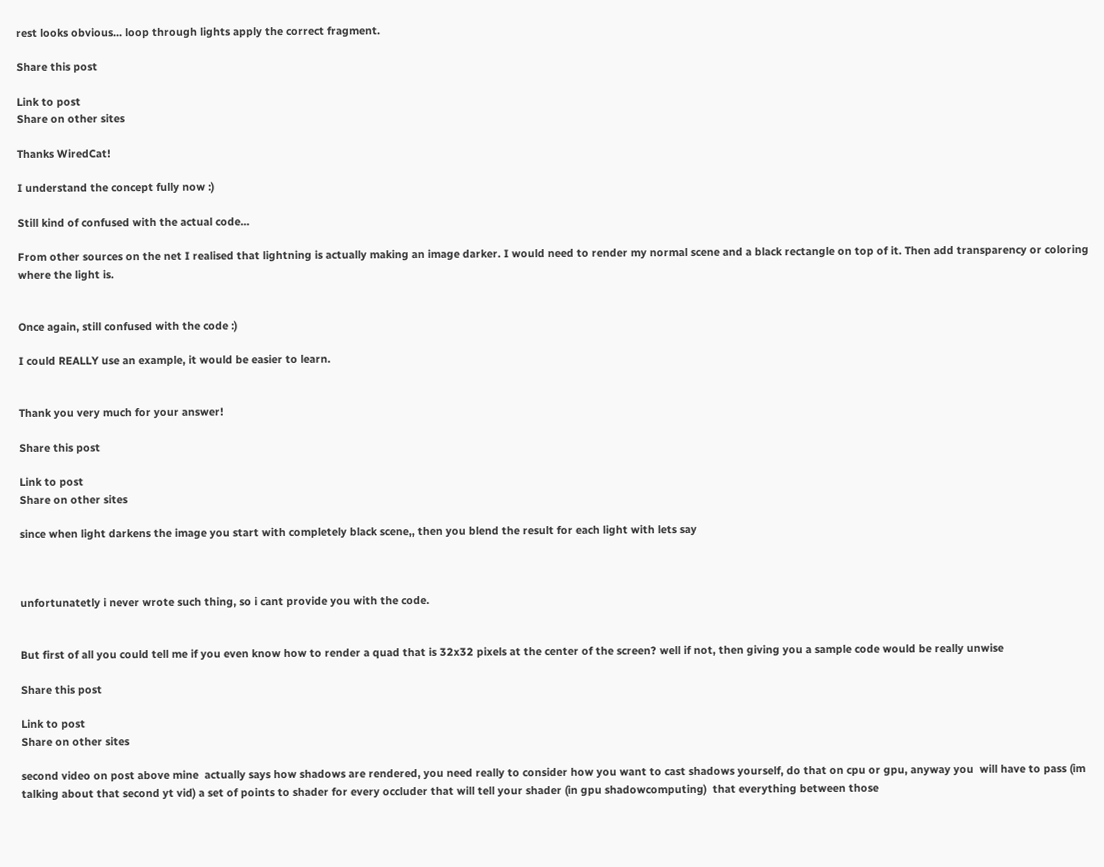rest looks obvious... loop through lights apply the correct fragment.

Share this post

Link to post
Share on other sites

Thanks WiredCat!

I understand the concept fully now :)

Still kind of confused with the actual code...

From other sources on the net I realised that lightning is actually making an image darker. I would need to render my normal scene and a black rectangle on top of it. Then add transparency or coloring where the light is.


Once again, still confused with the code :)

I could REALLY use an example, it would be easier to learn.


Thank you very much for your answer!

Share this post

Link to post
Share on other sites

since when light darkens the image you start with completely black scene,, then you blend the result for each light with lets say



unfortunatetly i never wrote such thing, so i cant provide you with the code.


But first of all you could tell me if you even know how to render a quad that is 32x32 pixels at the center of the screen? well if not, then giving you a sample code would be really unwise

Share this post

Link to post
Share on other sites

second video on post above mine  actually says how shadows are rendered, you need really to consider how you want to cast shadows yourself, do that on cpu or gpu, anyway you  will have to pass (im talking about that second yt vid) a set of points to shader for every occluder that will tell your shader (in gpu shadowcomputing)  that everything between those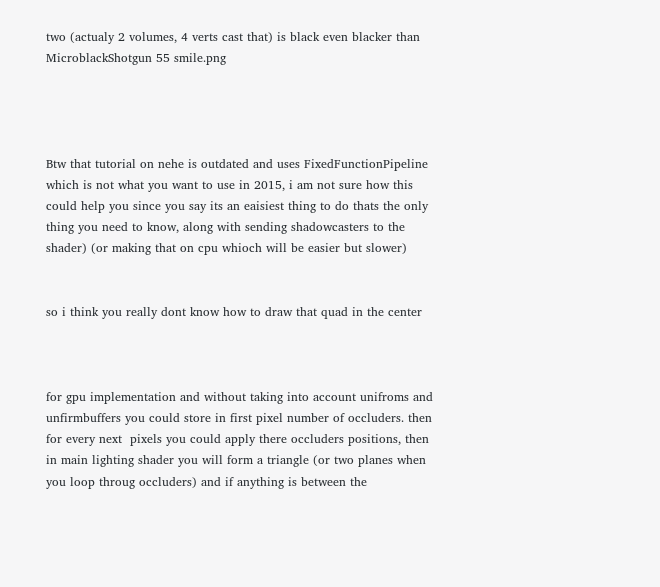two (actualy 2 volumes, 4 verts cast that) is black even blacker than MicroblackShotgun 55 smile.png




Btw that tutorial on nehe is outdated and uses FixedFunctionPipeline which is not what you want to use in 2015, i am not sure how this could help you since you say its an eaisiest thing to do thats the only thing you need to know, along with sending shadowcasters to the shader) (or making that on cpu whioch will be easier but slower)


so i think you really dont know how to draw that quad in the center



for gpu implementation and without taking into account unifroms and unfirmbuffers you could store in first pixel number of occluders. then for every next  pixels you could apply there occluders positions, then in main lighting shader you will form a triangle (or two planes when you loop throug occluders) and if anything is between the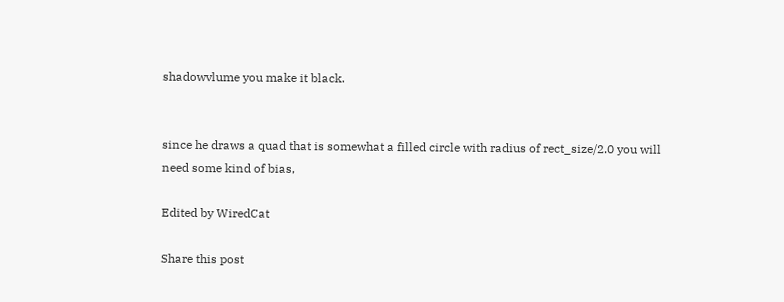shadowvlume you make it black.


since he draws a quad that is somewhat a filled circle with radius of rect_size/2.0 you will need some kind of bias,

Edited by WiredCat

Share this post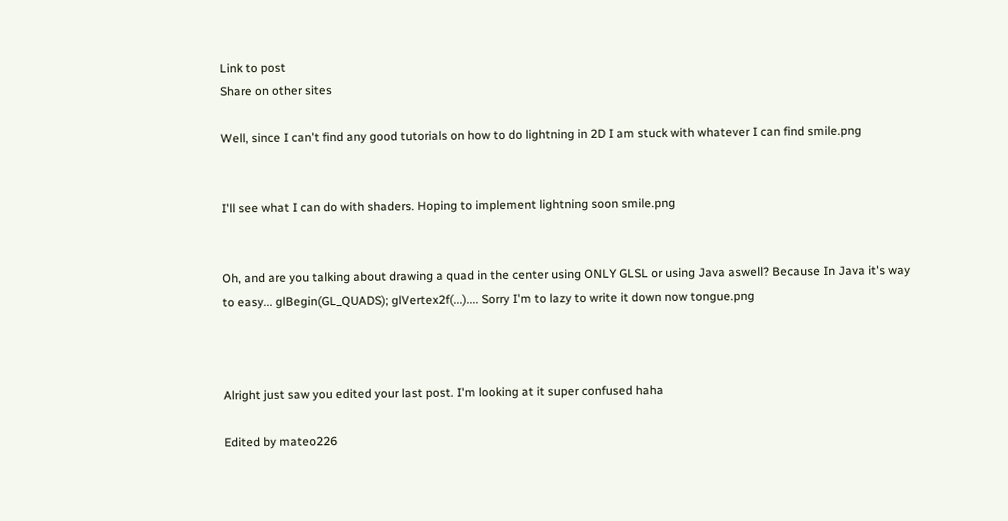Link to post
Share on other sites

Well, since I can't find any good tutorials on how to do lightning in 2D I am stuck with whatever I can find smile.png


I'll see what I can do with shaders. Hoping to implement lightning soon smile.png


Oh, and are you talking about drawing a quad in the center using ONLY GLSL or using Java aswell? Because In Java it's way to easy... glBegin(GL_QUADS); glVertex2f(...).... Sorry I'm to lazy to write it down now tongue.png



Alright just saw you edited your last post. I'm looking at it super confused haha

Edited by mateo226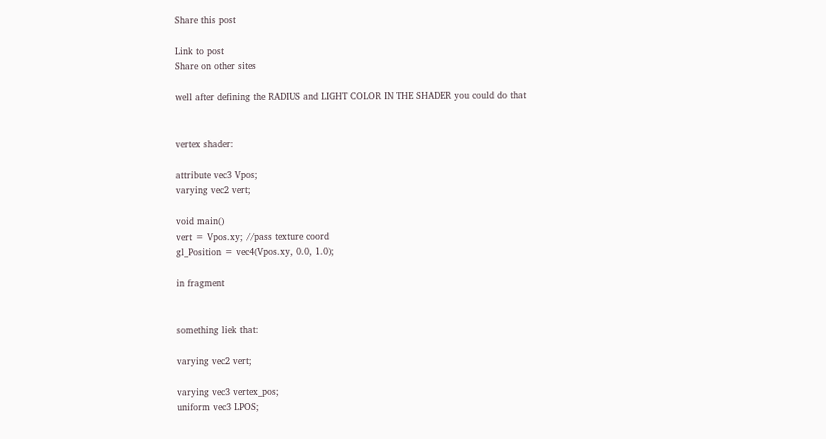Share this post

Link to post
Share on other sites

well after defining the RADIUS and LIGHT COLOR IN THE SHADER you could do that


vertex shader:

attribute vec3 Vpos;
varying vec2 vert;

void main()
vert = Vpos.xy; //pass texture coord
gl_Position = vec4(Vpos.xy, 0.0, 1.0);

in fragment


something liek that:

varying vec2 vert;

varying vec3 vertex_pos;
uniform vec3 LPOS;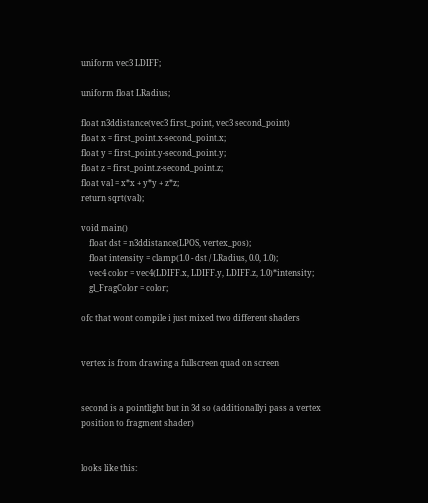uniform vec3 LDIFF;

uniform float LRadius;

float n3ddistance(vec3 first_point, vec3 second_point)
float x = first_point.x-second_point.x;
float y = first_point.y-second_point.y;
float z = first_point.z-second_point.z;
float val = x*x + y*y + z*z;
return sqrt(val);

void main()
    float dst = n3ddistance(LPOS, vertex_pos);
    float intensity = clamp(1.0 - dst / LRadius, 0.0, 1.0);
    vec4 color = vec4(LDIFF.x, LDIFF.y, LDIFF.z, 1.0)*intensity;
    gl_FragColor = color;

ofc that wont compile i just mixed two different shaders


vertex is from drawing a fullscreen quad on screen


second is a pointlight but in 3d so (additionallyi pass a vertex position to fragment shader)


looks like this: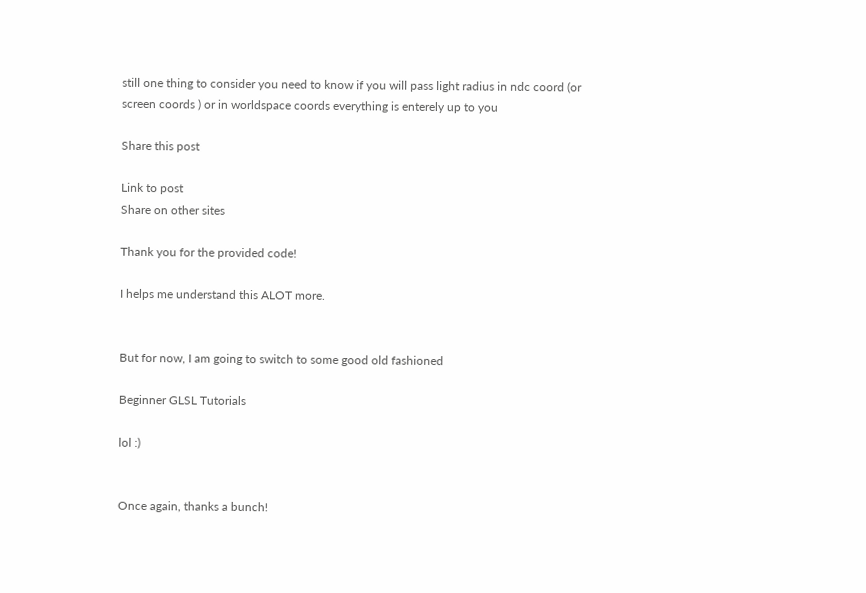still one thing to consider you need to know if you will pass light radius in ndc coord (or screen coords ) or in worldspace coords everything is enterely up to you

Share this post

Link to post
Share on other sites

Thank you for the provided code!

I helps me understand this ALOT more.


But for now, I am going to switch to some good old fashioned

Beginner GLSL Tutorials

lol :)


Once again, thanks a bunch!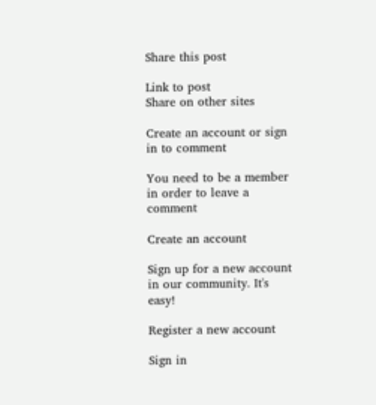Share this post

Link to post
Share on other sites

Create an account or sign in to comment

You need to be a member in order to leave a comment

Create an account

Sign up for a new account in our community. It's easy!

Register a new account

Sign in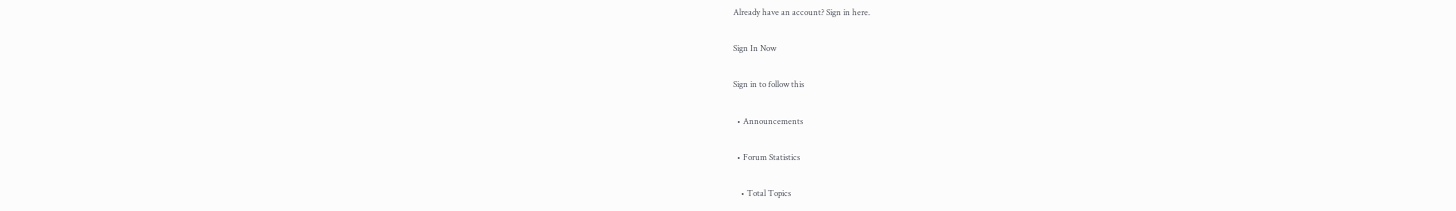Already have an account? Sign in here.

Sign In Now

Sign in to follow this

  • Announcements

  • Forum Statistics

    • Total Topics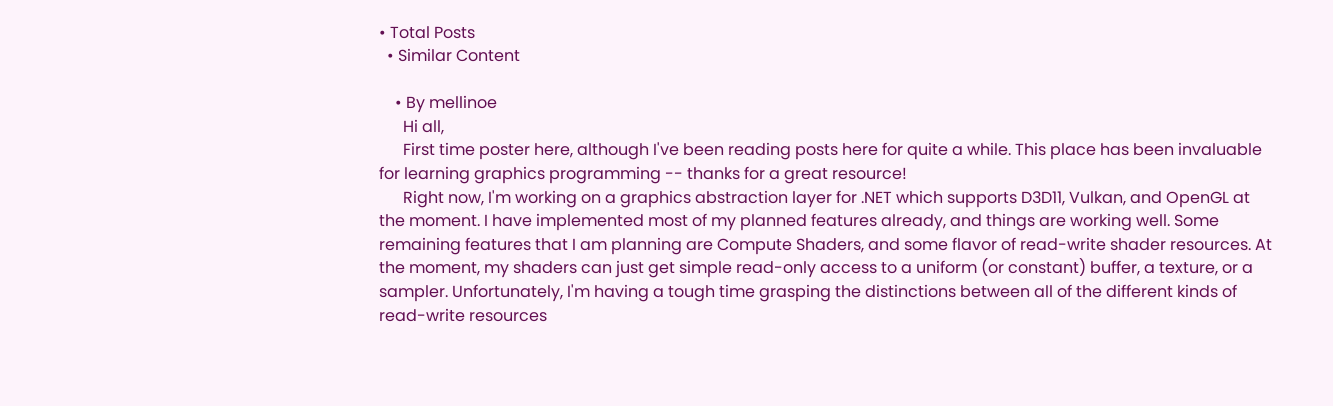• Total Posts
  • Similar Content

    • By mellinoe
      Hi all,
      First time poster here, although I've been reading posts here for quite a while. This place has been invaluable for learning graphics programming -- thanks for a great resource!
      Right now, I'm working on a graphics abstraction layer for .NET which supports D3D11, Vulkan, and OpenGL at the moment. I have implemented most of my planned features already, and things are working well. Some remaining features that I am planning are Compute Shaders, and some flavor of read-write shader resources. At the moment, my shaders can just get simple read-only access to a uniform (or constant) buffer, a texture, or a sampler. Unfortunately, I'm having a tough time grasping the distinctions between all of the different kinds of read-write resources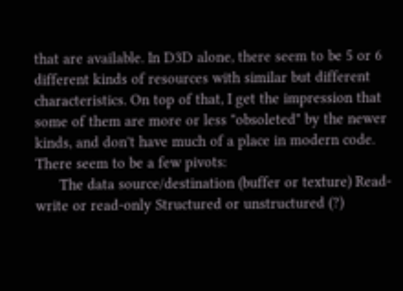that are available. In D3D alone, there seem to be 5 or 6 different kinds of resources with similar but different characteristics. On top of that, I get the impression that some of them are more or less "obsoleted" by the newer kinds, and don't have much of a place in modern code. There seem to be a few pivots:
      The data source/destination (buffer or texture) Read-write or read-only Structured or unstructured (?)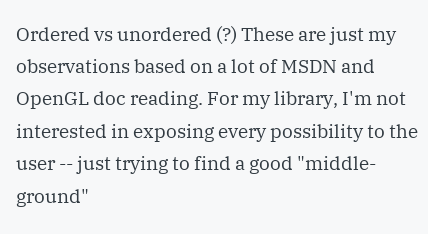Ordered vs unordered (?) These are just my observations based on a lot of MSDN and OpenGL doc reading. For my library, I'm not interested in exposing every possibility to the user -- just trying to find a good "middle-ground"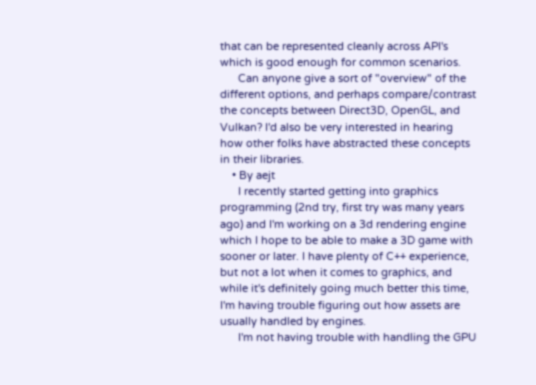that can be represented cleanly across API's which is good enough for common scenarios.
      Can anyone give a sort of "overview" of the different options, and perhaps compare/contrast the concepts between Direct3D, OpenGL, and Vulkan? I'd also be very interested in hearing how other folks have abstracted these concepts in their libraries.
    • By aejt
      I recently started getting into graphics programming (2nd try, first try was many years ago) and I'm working on a 3d rendering engine which I hope to be able to make a 3D game with sooner or later. I have plenty of C++ experience, but not a lot when it comes to graphics, and while it's definitely going much better this time, I'm having trouble figuring out how assets are usually handled by engines.
      I'm not having trouble with handling the GPU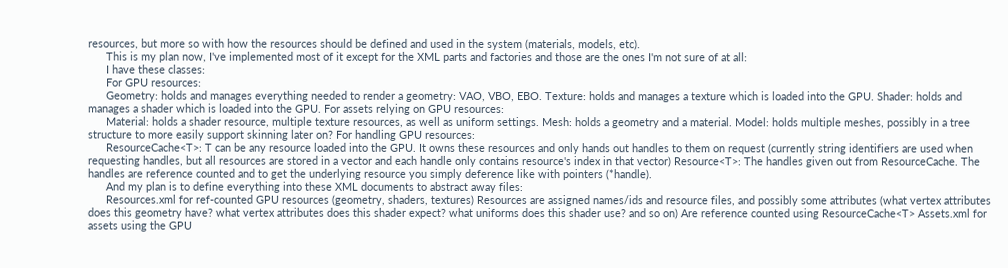resources, but more so with how the resources should be defined and used in the system (materials, models, etc).
      This is my plan now, I've implemented most of it except for the XML parts and factories and those are the ones I'm not sure of at all:
      I have these classes:
      For GPU resources:
      Geometry: holds and manages everything needed to render a geometry: VAO, VBO, EBO. Texture: holds and manages a texture which is loaded into the GPU. Shader: holds and manages a shader which is loaded into the GPU. For assets relying on GPU resources:
      Material: holds a shader resource, multiple texture resources, as well as uniform settings. Mesh: holds a geometry and a material. Model: holds multiple meshes, possibly in a tree structure to more easily support skinning later on? For handling GPU resources:
      ResourceCache<T>: T can be any resource loaded into the GPU. It owns these resources and only hands out handles to them on request (currently string identifiers are used when requesting handles, but all resources are stored in a vector and each handle only contains resource's index in that vector) Resource<T>: The handles given out from ResourceCache. The handles are reference counted and to get the underlying resource you simply deference like with pointers (*handle).
      And my plan is to define everything into these XML documents to abstract away files:
      Resources.xml for ref-counted GPU resources (geometry, shaders, textures) Resources are assigned names/ids and resource files, and possibly some attributes (what vertex attributes does this geometry have? what vertex attributes does this shader expect? what uniforms does this shader use? and so on) Are reference counted using ResourceCache<T> Assets.xml for assets using the GPU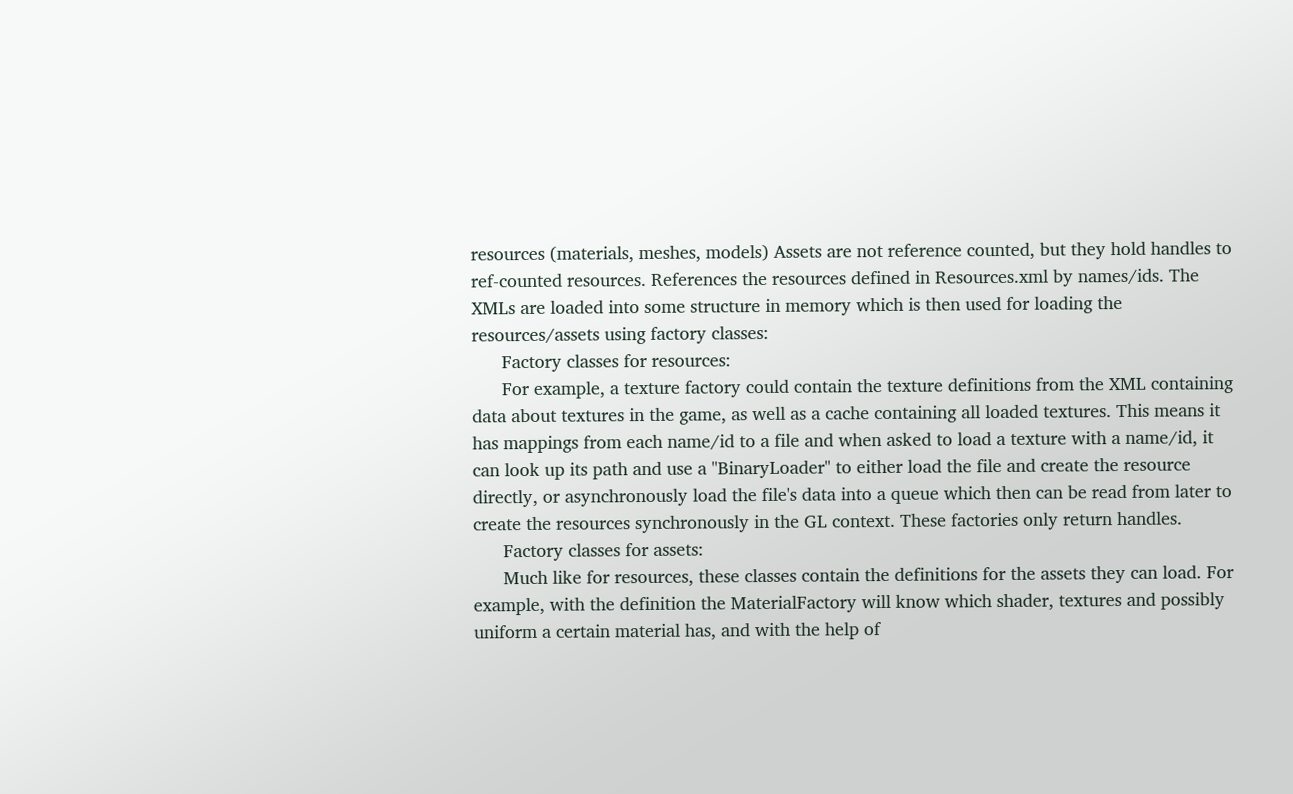resources (materials, meshes, models) Assets are not reference counted, but they hold handles to ref-counted resources. References the resources defined in Resources.xml by names/ids. The XMLs are loaded into some structure in memory which is then used for loading the resources/assets using factory classes:
      Factory classes for resources:
      For example, a texture factory could contain the texture definitions from the XML containing data about textures in the game, as well as a cache containing all loaded textures. This means it has mappings from each name/id to a file and when asked to load a texture with a name/id, it can look up its path and use a "BinaryLoader" to either load the file and create the resource directly, or asynchronously load the file's data into a queue which then can be read from later to create the resources synchronously in the GL context. These factories only return handles.
      Factory classes for assets:
      Much like for resources, these classes contain the definitions for the assets they can load. For example, with the definition the MaterialFactory will know which shader, textures and possibly uniform a certain material has, and with the help of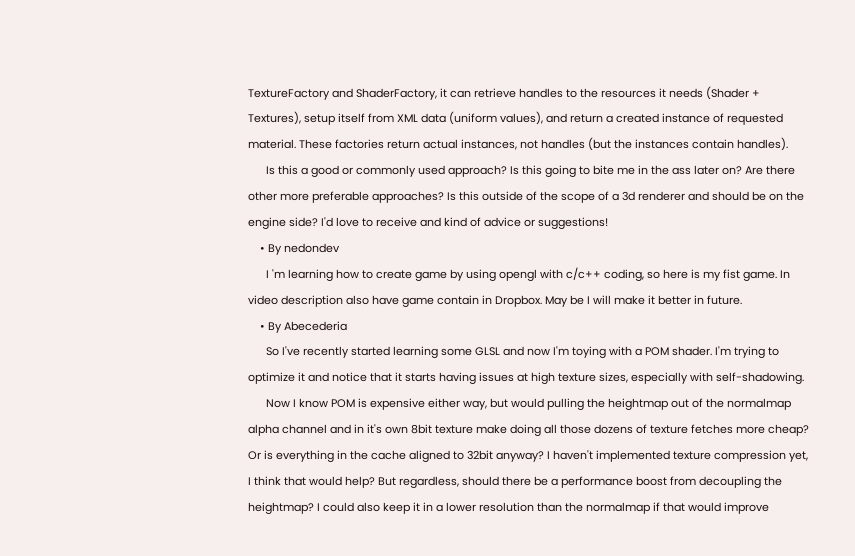TextureFactory and ShaderFactory, it can retrieve handles to the resources it needs (Shader + Textures), setup itself from XML data (uniform values), and return a created instance of requested material. These factories return actual instances, not handles (but the instances contain handles).
      Is this a good or commonly used approach? Is this going to bite me in the ass later on? Are there other more preferable approaches? Is this outside of the scope of a 3d renderer and should be on the engine side? I'd love to receive and kind of advice or suggestions!
    • By nedondev
      I 'm learning how to create game by using opengl with c/c++ coding, so here is my fist game. In video description also have game contain in Dropbox. May be I will make it better in future.
    • By Abecederia
      So I've recently started learning some GLSL and now I'm toying with a POM shader. I'm trying to optimize it and notice that it starts having issues at high texture sizes, especially with self-shadowing.
      Now I know POM is expensive either way, but would pulling the heightmap out of the normalmap alpha channel and in it's own 8bit texture make doing all those dozens of texture fetches more cheap? Or is everything in the cache aligned to 32bit anyway? I haven't implemented texture compression yet, I think that would help? But regardless, should there be a performance boost from decoupling the heightmap? I could also keep it in a lower resolution than the normalmap if that would improve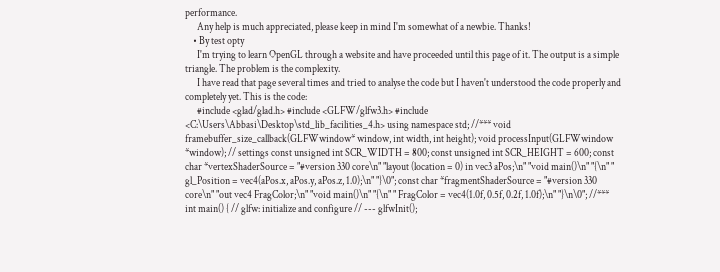performance.
      Any help is much appreciated, please keep in mind I'm somewhat of a newbie. Thanks!
    • By test opty
      I'm trying to learn OpenGL through a website and have proceeded until this page of it. The output is a simple triangle. The problem is the complexity.
      I have read that page several times and tried to analyse the code but I haven't understood the code properly and completely yet. This is the code:
      #include <glad/glad.h> #include <GLFW/glfw3.h> #include <C:\Users\Abbasi\Desktop\std_lib_facilities_4.h> using namespace std; //*** void framebuffer_size_callback(GLFWwindow* window, int width, int height); void processInput(GLFWwindow *window); // settings const unsigned int SCR_WIDTH = 800; const unsigned int SCR_HEIGHT = 600; const char *vertexShaderSource = "#version 330 core\n" "layout (location = 0) in vec3 aPos;\n" "void main()\n" "{\n" " gl_Position = vec4(aPos.x, aPos.y, aPos.z, 1.0);\n" "}\0"; const char *fragmentShaderSource = "#version 330 core\n" "out vec4 FragColor;\n" "void main()\n" "{\n" " FragColor = vec4(1.0f, 0.5f, 0.2f, 1.0f);\n" "}\n\0"; //*** int main() { // glfw: initialize and configure // --- glfwInit();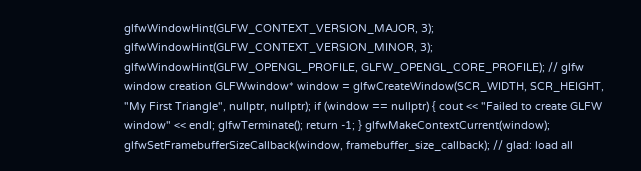glfwWindowHint(GLFW_CONTEXT_VERSION_MAJOR, 3); glfwWindowHint(GLFW_CONTEXT_VERSION_MINOR, 3); glfwWindowHint(GLFW_OPENGL_PROFILE, GLFW_OPENGL_CORE_PROFILE); // glfw window creation GLFWwindow* window = glfwCreateWindow(SCR_WIDTH, SCR_HEIGHT, "My First Triangle", nullptr, nullptr); if (window == nullptr) { cout << "Failed to create GLFW window" << endl; glfwTerminate(); return -1; } glfwMakeContextCurrent(window); glfwSetFramebufferSizeCallback(window, framebuffer_size_callback); // glad: load all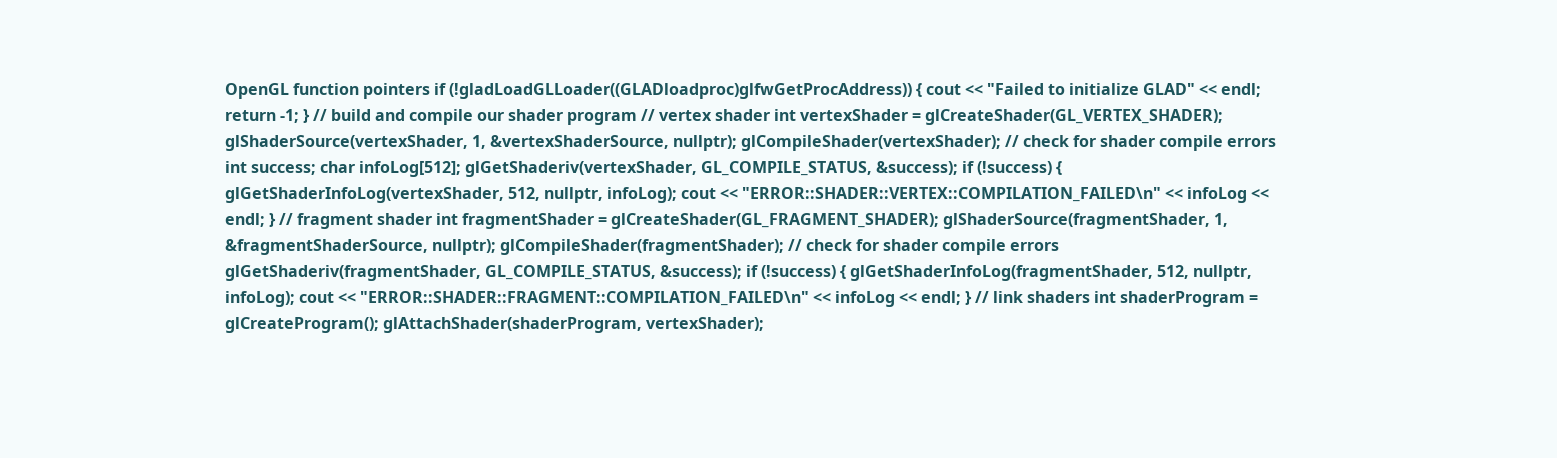OpenGL function pointers if (!gladLoadGLLoader((GLADloadproc)glfwGetProcAddress)) { cout << "Failed to initialize GLAD" << endl; return -1; } // build and compile our shader program // vertex shader int vertexShader = glCreateShader(GL_VERTEX_SHADER); glShaderSource(vertexShader, 1, &vertexShaderSource, nullptr); glCompileShader(vertexShader); // check for shader compile errors int success; char infoLog[512]; glGetShaderiv(vertexShader, GL_COMPILE_STATUS, &success); if (!success) { glGetShaderInfoLog(vertexShader, 512, nullptr, infoLog); cout << "ERROR::SHADER::VERTEX::COMPILATION_FAILED\n" << infoLog << endl; } // fragment shader int fragmentShader = glCreateShader(GL_FRAGMENT_SHADER); glShaderSource(fragmentShader, 1, &fragmentShaderSource, nullptr); glCompileShader(fragmentShader); // check for shader compile errors glGetShaderiv(fragmentShader, GL_COMPILE_STATUS, &success); if (!success) { glGetShaderInfoLog(fragmentShader, 512, nullptr, infoLog); cout << "ERROR::SHADER::FRAGMENT::COMPILATION_FAILED\n" << infoLog << endl; } // link shaders int shaderProgram = glCreateProgram(); glAttachShader(shaderProgram, vertexShader);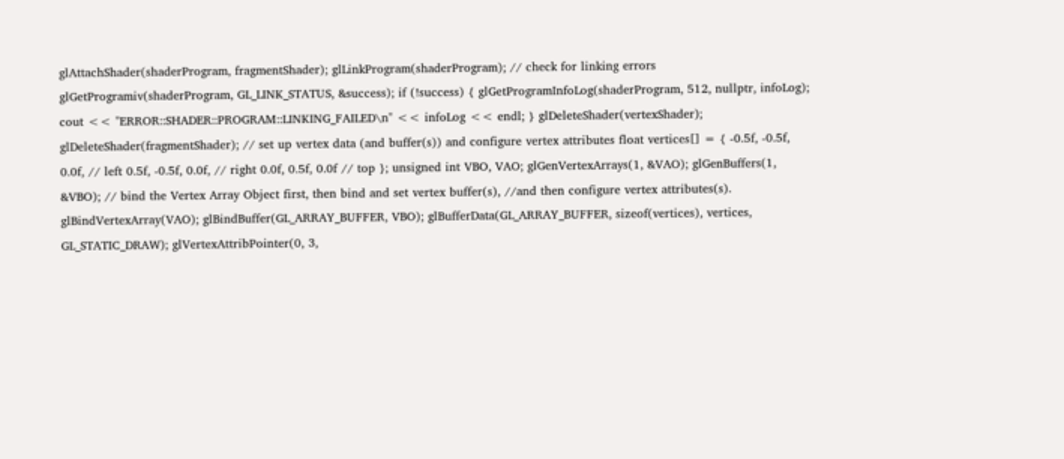glAttachShader(shaderProgram, fragmentShader); glLinkProgram(shaderProgram); // check for linking errors glGetProgramiv(shaderProgram, GL_LINK_STATUS, &success); if (!success) { glGetProgramInfoLog(shaderProgram, 512, nullptr, infoLog); cout << "ERROR::SHADER::PROGRAM::LINKING_FAILED\n" << infoLog << endl; } glDeleteShader(vertexShader); glDeleteShader(fragmentShader); // set up vertex data (and buffer(s)) and configure vertex attributes float vertices[] = { -0.5f, -0.5f, 0.0f, // left 0.5f, -0.5f, 0.0f, // right 0.0f, 0.5f, 0.0f // top }; unsigned int VBO, VAO; glGenVertexArrays(1, &VAO); glGenBuffers(1, &VBO); // bind the Vertex Array Object first, then bind and set vertex buffer(s), //and then configure vertex attributes(s). glBindVertexArray(VAO); glBindBuffer(GL_ARRAY_BUFFER, VBO); glBufferData(GL_ARRAY_BUFFER, sizeof(vertices), vertices, GL_STATIC_DRAW); glVertexAttribPointer(0, 3,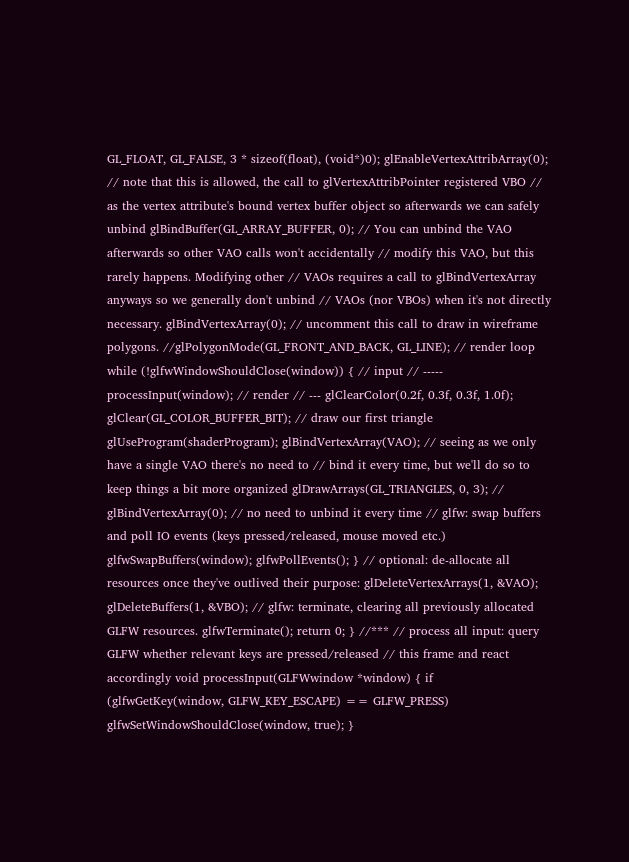GL_FLOAT, GL_FALSE, 3 * sizeof(float), (void*)0); glEnableVertexAttribArray(0); // note that this is allowed, the call to glVertexAttribPointer registered VBO // as the vertex attribute's bound vertex buffer object so afterwards we can safely unbind glBindBuffer(GL_ARRAY_BUFFER, 0); // You can unbind the VAO afterwards so other VAO calls won't accidentally // modify this VAO, but this rarely happens. Modifying other // VAOs requires a call to glBindVertexArray anyways so we generally don't unbind // VAOs (nor VBOs) when it's not directly necessary. glBindVertexArray(0); // uncomment this call to draw in wireframe polygons. //glPolygonMode(GL_FRONT_AND_BACK, GL_LINE); // render loop while (!glfwWindowShouldClose(window)) { // input // ----- processInput(window); // render // --- glClearColor(0.2f, 0.3f, 0.3f, 1.0f); glClear(GL_COLOR_BUFFER_BIT); // draw our first triangle glUseProgram(shaderProgram); glBindVertexArray(VAO); // seeing as we only have a single VAO there's no need to // bind it every time, but we'll do so to keep things a bit more organized glDrawArrays(GL_TRIANGLES, 0, 3); // glBindVertexArray(0); // no need to unbind it every time // glfw: swap buffers and poll IO events (keys pressed/released, mouse moved etc.) glfwSwapBuffers(window); glfwPollEvents(); } // optional: de-allocate all resources once they've outlived their purpose: glDeleteVertexArrays(1, &VAO); glDeleteBuffers(1, &VBO); // glfw: terminate, clearing all previously allocated GLFW resources. glfwTerminate(); return 0; } //*** // process all input: query GLFW whether relevant keys are pressed/released // this frame and react accordingly void processInput(GLFWwindow *window) { if (glfwGetKey(window, GLFW_KEY_ESCAPE) == GLFW_PRESS) glfwSetWindowShouldClose(window, true); }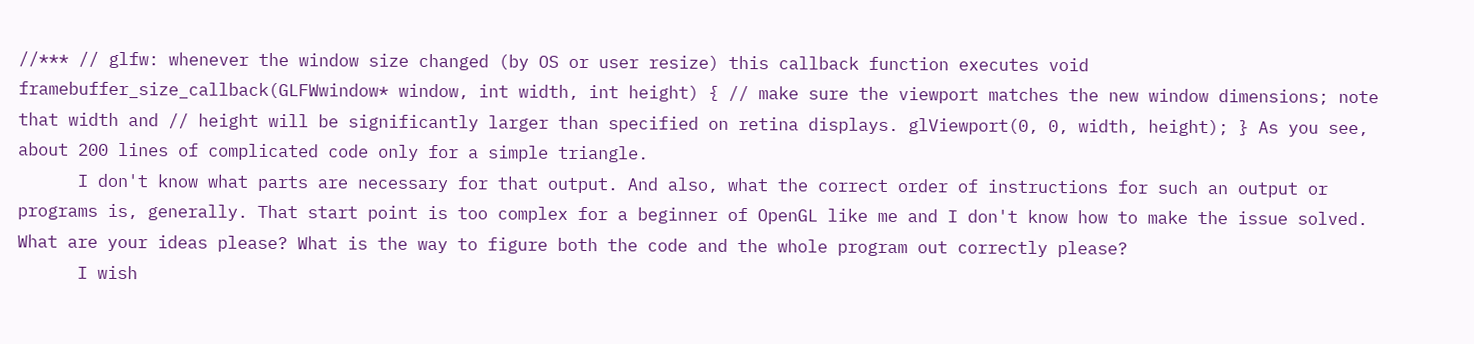//*** // glfw: whenever the window size changed (by OS or user resize) this callback function executes void framebuffer_size_callback(GLFWwindow* window, int width, int height) { // make sure the viewport matches the new window dimensions; note that width and // height will be significantly larger than specified on retina displays. glViewport(0, 0, width, height); } As you see, about 200 lines of complicated code only for a simple triangle.
      I don't know what parts are necessary for that output. And also, what the correct order of instructions for such an output or programs is, generally. That start point is too complex for a beginner of OpenGL like me and I don't know how to make the issue solved. What are your ideas please? What is the way to figure both the code and the whole program out correctly please?
      I wish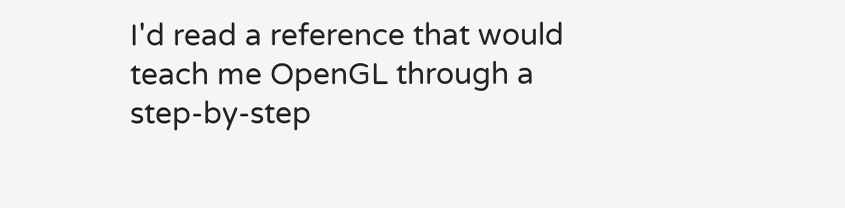I'd read a reference that would teach me OpenGL through a step-by-step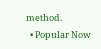method.
  • Popular Now